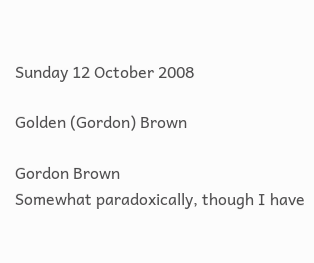Sunday 12 October 2008

Golden (Gordon) Brown

Gordon Brown
Somewhat paradoxically, though I have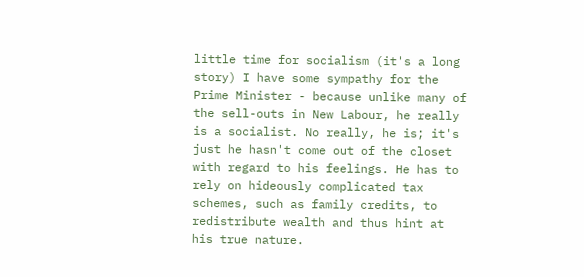little time for socialism (it's a long story) I have some sympathy for the Prime Minister - because unlike many of the sell-outs in New Labour, he really is a socialist. No really, he is; it's just he hasn't come out of the closet with regard to his feelings. He has to rely on hideously complicated tax schemes, such as family credits, to redistribute wealth and thus hint at his true nature.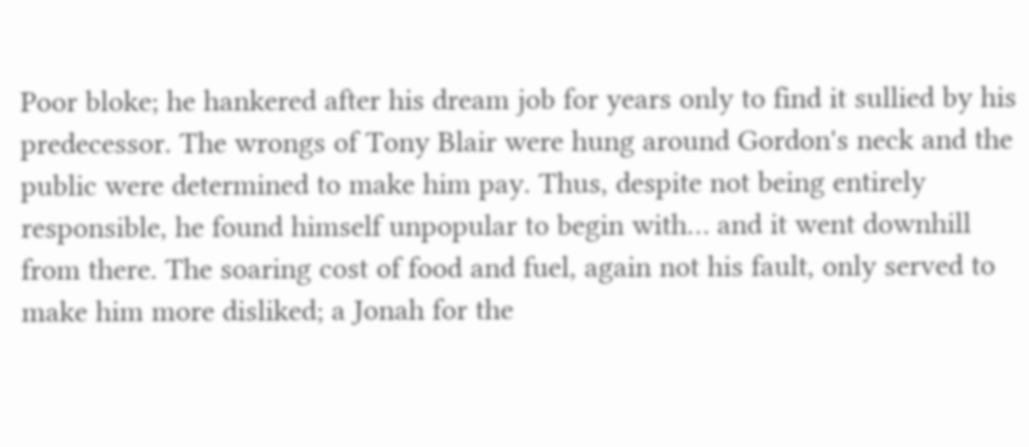Poor bloke; he hankered after his dream job for years only to find it sullied by his predecessor. The wrongs of Tony Blair were hung around Gordon's neck and the public were determined to make him pay. Thus, despite not being entirely responsible, he found himself unpopular to begin with… and it went downhill from there. The soaring cost of food and fuel, again not his fault, only served to make him more disliked; a Jonah for the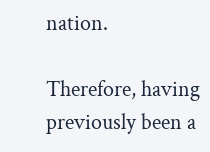nation.

Therefore, having previously been a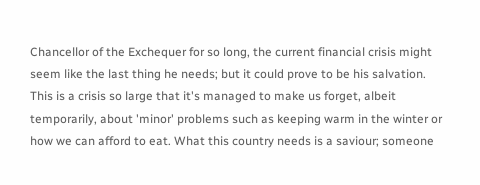Chancellor of the Exchequer for so long, the current financial crisis might seem like the last thing he needs; but it could prove to be his salvation. This is a crisis so large that it's managed to make us forget, albeit temporarily, about 'minor' problems such as keeping warm in the winter or how we can afford to eat. What this country needs is a saviour; someone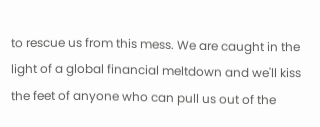to rescue us from this mess. We are caught in the light of a global financial meltdown and we'll kiss the feet of anyone who can pull us out of the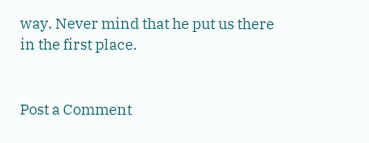way. Never mind that he put us there in the first place.


Post a Comment